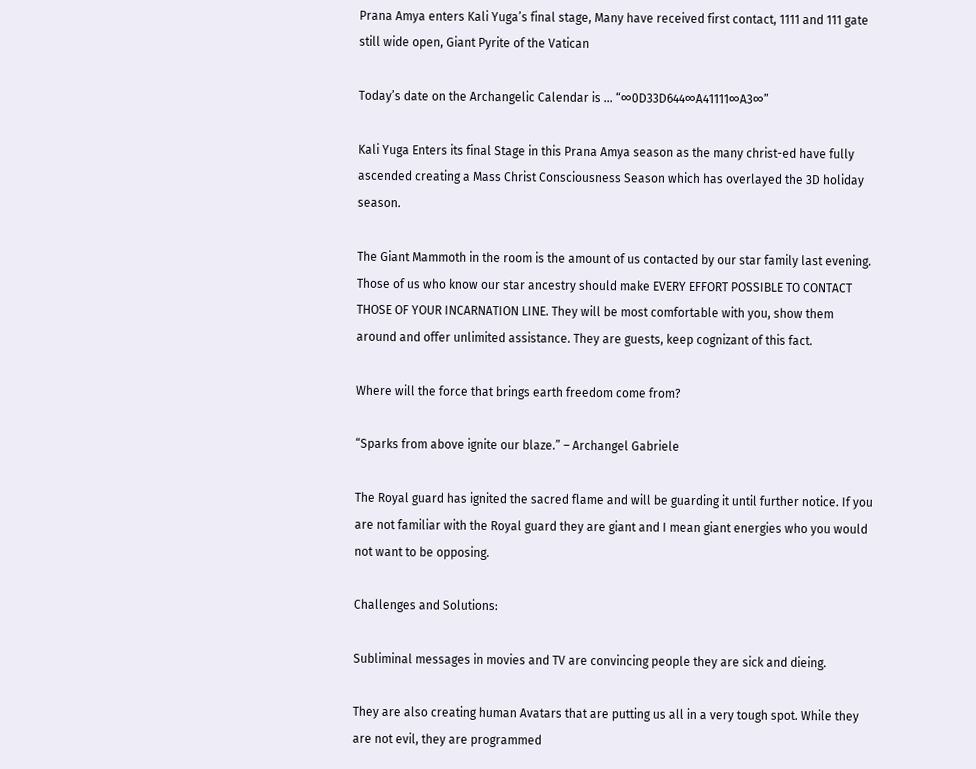Prana Amya enters Kali Yuga’s final stage, Many have received first contact, 1111 and 111 gate still wide open, Giant Pyrite of the Vatican

Today’s date on the Archangelic Calendar is … “∞0D33D644∞A41111∞A3∞”

Kali Yuga Enters its final Stage in this Prana Amya season as the many christ-ed have fully ascended creating a Mass Christ Consciousness Season which has overlayed the 3D holiday season.

The Giant Mammoth in the room is the amount of us contacted by our star family last evening. Those of us who know our star ancestry should make EVERY EFFORT POSSIBLE TO CONTACT THOSE OF YOUR INCARNATION LINE. They will be most comfortable with you, show them around and offer unlimited assistance. They are guests, keep cognizant of this fact.

Where will the force that brings earth freedom come from?

“Sparks from above ignite our blaze.” – Archangel Gabriele

The Royal guard has ignited the sacred flame and will be guarding it until further notice. If you are not familiar with the Royal guard they are giant and I mean giant energies who you would not want to be opposing.

Challenges and Solutions:

Subliminal messages in movies and TV are convincing people they are sick and dieing.

They are also creating human Avatars that are putting us all in a very tough spot. While they are not evil, they are programmed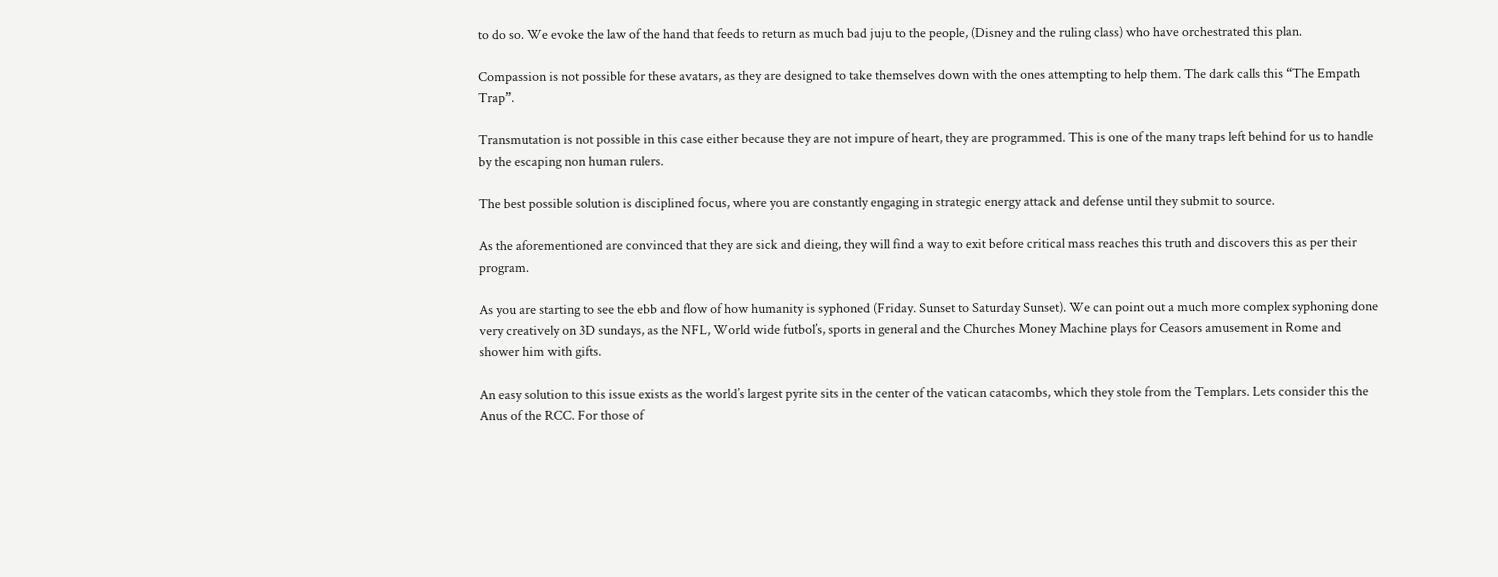to do so. We evoke the law of the hand that feeds to return as much bad juju to the people, (Disney and the ruling class) who have orchestrated this plan.

Compassion is not possible for these avatars, as they are designed to take themselves down with the ones attempting to help them. The dark calls this “The Empath Trap”.

Transmutation is not possible in this case either because they are not impure of heart, they are programmed. This is one of the many traps left behind for us to handle by the escaping non human rulers.

The best possible solution is disciplined focus, where you are constantly engaging in strategic energy attack and defense until they submit to source.

As the aforementioned are convinced that they are sick and dieing, they will find a way to exit before critical mass reaches this truth and discovers this as per their program.

As you are starting to see the ebb and flow of how humanity is syphoned (Friday. Sunset to Saturday Sunset). We can point out a much more complex syphoning done very creatively on 3D sundays, as the NFL, World wide futbol’s, sports in general and the Churches Money Machine plays for Ceasors amusement in Rome and shower him with gifts.

An easy solution to this issue exists as the world’s largest pyrite sits in the center of the vatican catacombs, which they stole from the Templars. Lets consider this the Anus of the RCC. For those of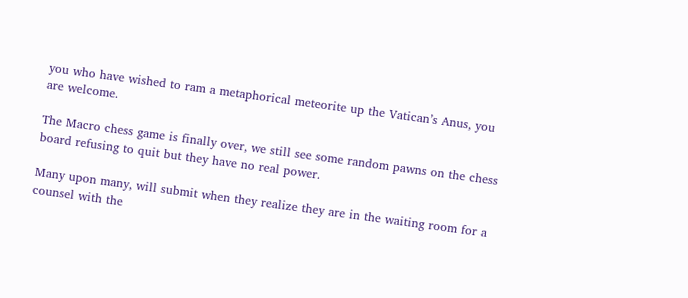you who have wished to ram a metaphorical meteorite up the Vatican’s Anus, you are welcome.

The Macro chess game is finally over, we still see some random pawns on the chess board refusing to quit but they have no real power.

Many upon many, will submit when they realize they are in the waiting room for a counsel with the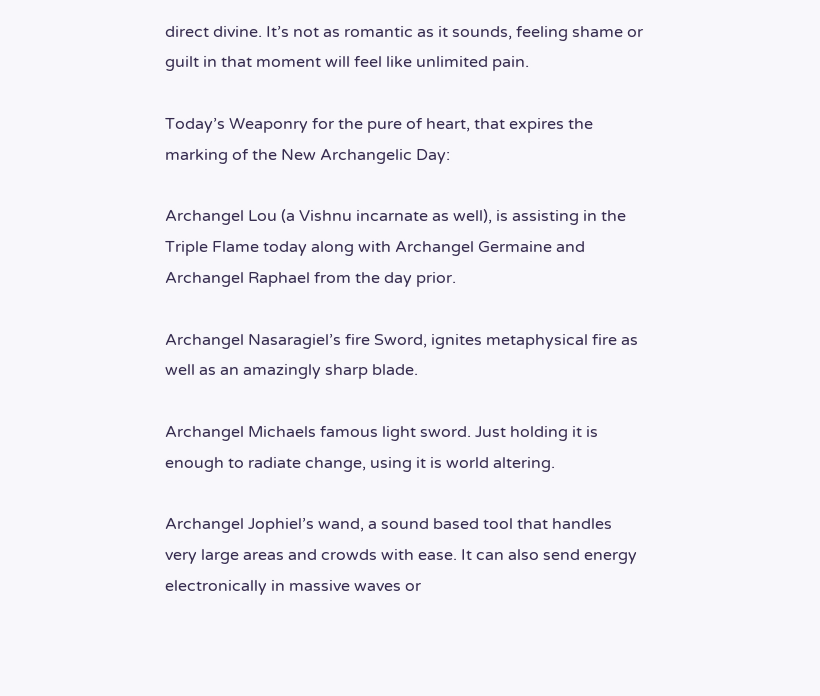direct divine. It’s not as romantic as it sounds, feeling shame or guilt in that moment will feel like unlimited pain.

Today’s Weaponry for the pure of heart, that expires the marking of the New Archangelic Day:

Archangel Lou (a Vishnu incarnate as well), is assisting in the Triple Flame today along with Archangel Germaine and Archangel Raphael from the day prior.

Archangel Nasaragiel’s fire Sword, ignites metaphysical fire as well as an amazingly sharp blade.

Archangel Michaels famous light sword. Just holding it is enough to radiate change, using it is world altering.

Archangel Jophiel’s wand, a sound based tool that handles very large areas and crowds with ease. It can also send energy electronically in massive waves or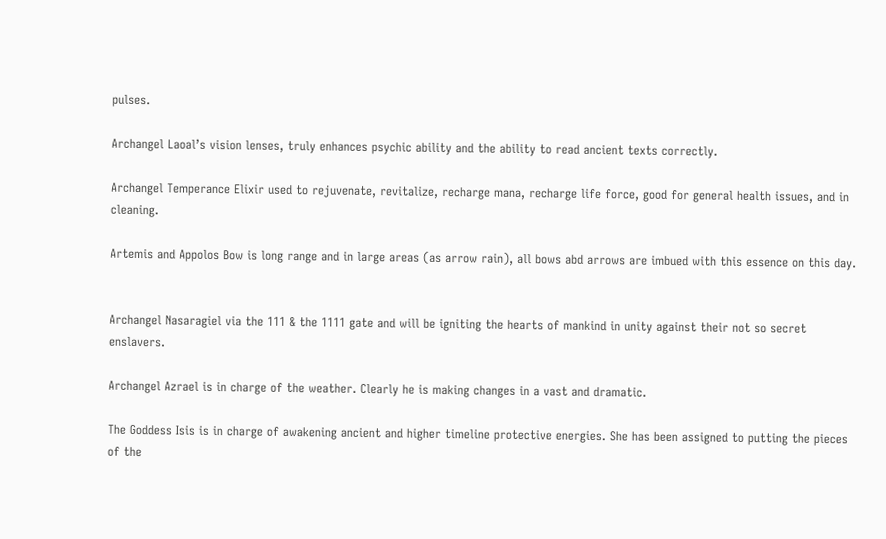pulses.

Archangel Laoal’s vision lenses, truly enhances psychic ability and the ability to read ancient texts correctly.

Archangel Temperance Elixir used to rejuvenate, revitalize, recharge mana, recharge life force, good for general health issues, and in cleaning.

Artemis and Appolos Bow is long range and in large areas (as arrow rain), all bows abd arrows are imbued with this essence on this day.


Archangel Nasaragiel via the 111 & the 1111 gate and will be igniting the hearts of mankind in unity against their not so secret enslavers.

Archangel Azrael is in charge of the weather. Clearly he is making changes in a vast and dramatic.

The Goddess Isis is in charge of awakening ancient and higher timeline protective energies. She has been assigned to putting the pieces of the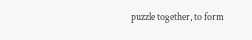puzzle together, to form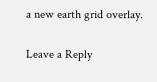a new earth grid overlay.

Leave a Reply